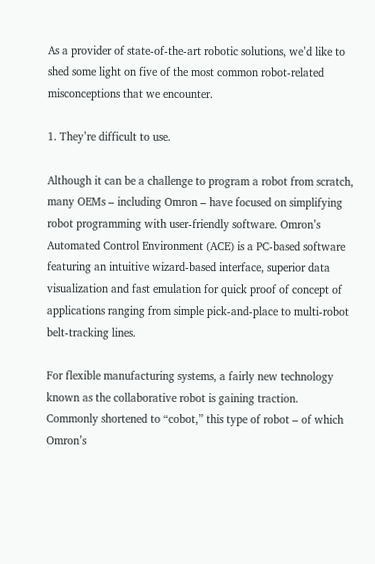As a provider of state-of-the-art robotic solutions, we’d like to shed some light on five of the most common robot-related misconceptions that we encounter.

1. They’re difficult to use.

Although it can be a challenge to program a robot from scratch, many OEMs – including Omron – have focused on simplifying robot programming with user-friendly software. Omron’s Automated Control Environment (ACE) is a PC-based software featuring an intuitive wizard-based interface, superior data visualization and fast emulation for quick proof of concept of applications ranging from simple pick-and-place to multi-robot belt-tracking lines.

For flexible manufacturing systems, a fairly new technology known as the collaborative robot is gaining traction. Commonly shortened to “cobot,” this type of robot – of which Omron’s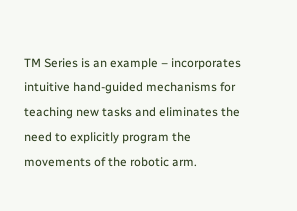TM Series is an example – incorporates intuitive hand-guided mechanisms for teaching new tasks and eliminates the need to explicitly program the movements of the robotic arm.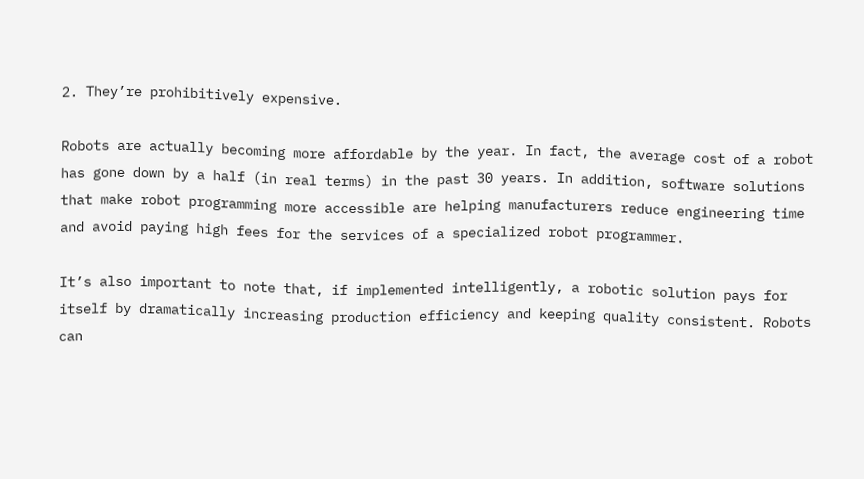2. They’re prohibitively expensive.

Robots are actually becoming more affordable by the year. In fact, the average cost of a robot has gone down by a half (in real terms) in the past 30 years. In addition, software solutions that make robot programming more accessible are helping manufacturers reduce engineering time and avoid paying high fees for the services of a specialized robot programmer.

It’s also important to note that, if implemented intelligently, a robotic solution pays for itself by dramatically increasing production efficiency and keeping quality consistent. Robots can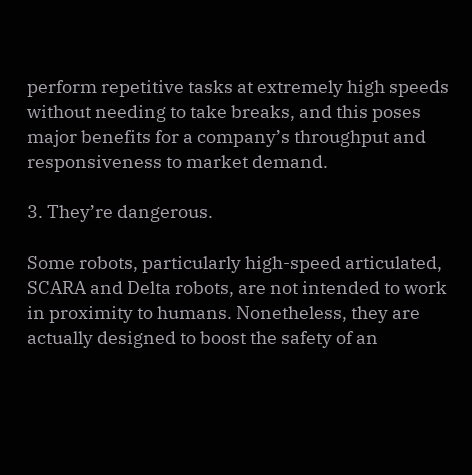perform repetitive tasks at extremely high speeds without needing to take breaks, and this poses major benefits for a company’s throughput and responsiveness to market demand.

3. They’re dangerous.

Some robots, particularly high-speed articulated, SCARA and Delta robots, are not intended to work in proximity to humans. Nonetheless, they are actually designed to boost the safety of an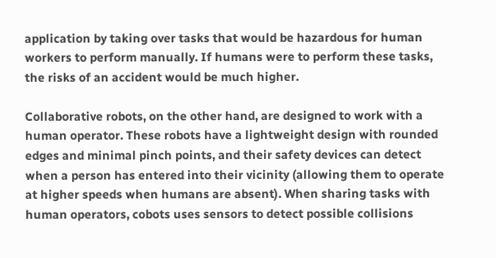application by taking over tasks that would be hazardous for human workers to perform manually. If humans were to perform these tasks, the risks of an accident would be much higher.

Collaborative robots, on the other hand, are designed to work with a human operator. These robots have a lightweight design with rounded edges and minimal pinch points, and their safety devices can detect when a person has entered into their vicinity (allowing them to operate at higher speeds when humans are absent). When sharing tasks with human operators, cobots uses sensors to detect possible collisions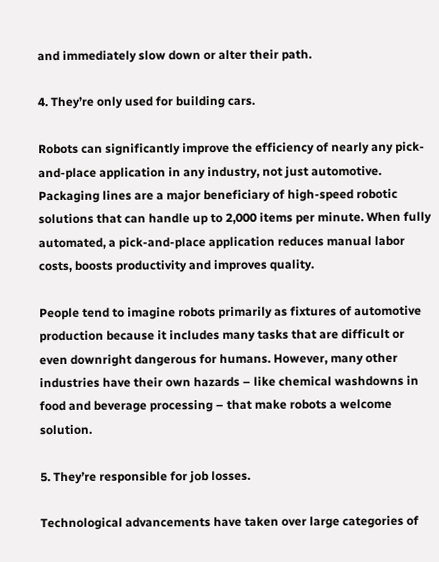and immediately slow down or alter their path.

4. They’re only used for building cars.

Robots can significantly improve the efficiency of nearly any pick-and-place application in any industry, not just automotive. Packaging lines are a major beneficiary of high-speed robotic solutions that can handle up to 2,000 items per minute. When fully automated, a pick-and-place application reduces manual labor costs, boosts productivity and improves quality.

People tend to imagine robots primarily as fixtures of automotive production because it includes many tasks that are difficult or even downright dangerous for humans. However, many other industries have their own hazards – like chemical washdowns in food and beverage processing – that make robots a welcome solution.

5. They’re responsible for job losses.

Technological advancements have taken over large categories of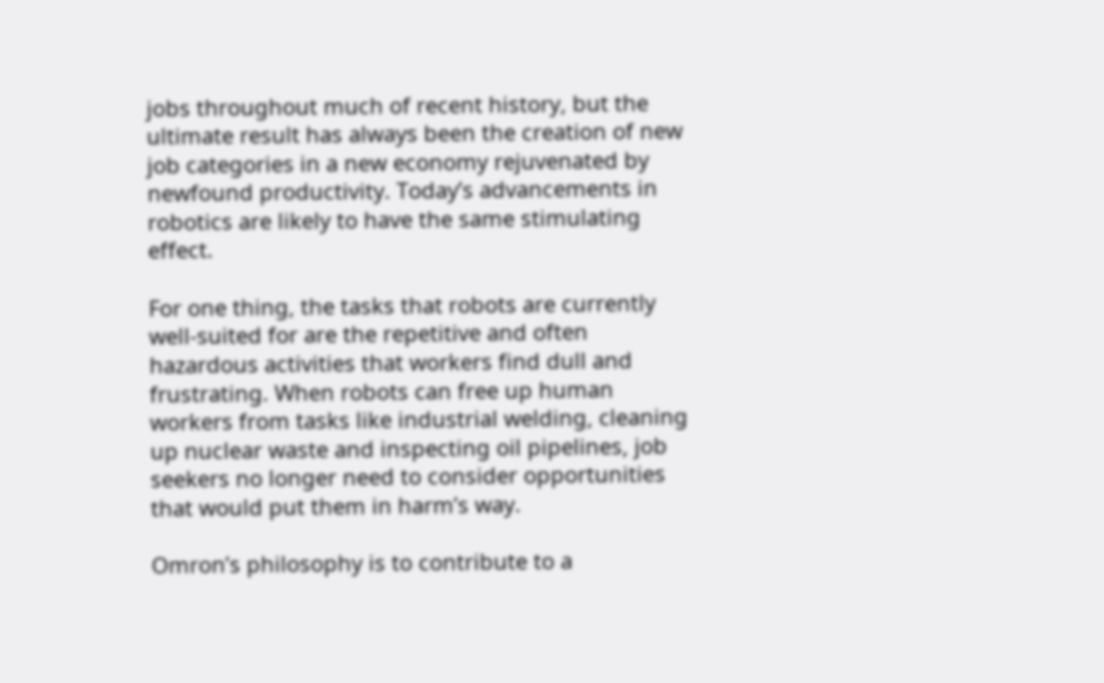jobs throughout much of recent history, but the ultimate result has always been the creation of new job categories in a new economy rejuvenated by newfound productivity. Today’s advancements in robotics are likely to have the same stimulating effect.

For one thing, the tasks that robots are currently well-suited for are the repetitive and often hazardous activities that workers find dull and frustrating. When robots can free up human workers from tasks like industrial welding, cleaning up nuclear waste and inspecting oil pipelines, job seekers no longer need to consider opportunities that would put them in harm’s way.

Omron’s philosophy is to contribute to a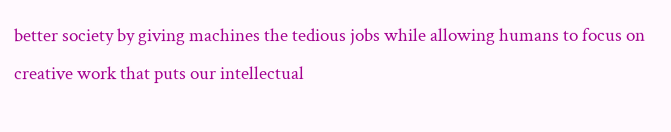better society by giving machines the tedious jobs while allowing humans to focus on creative work that puts our intellectual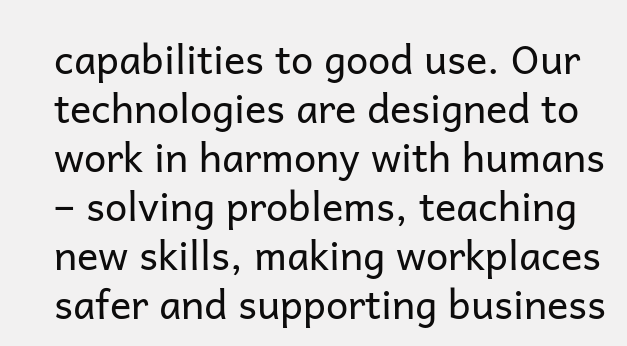capabilities to good use. Our technologies are designed to work in harmony with humans – solving problems, teaching new skills, making workplaces safer and supporting business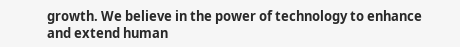growth. We believe in the power of technology to enhance and extend human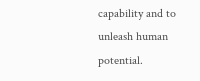capability and to unleash human potential.